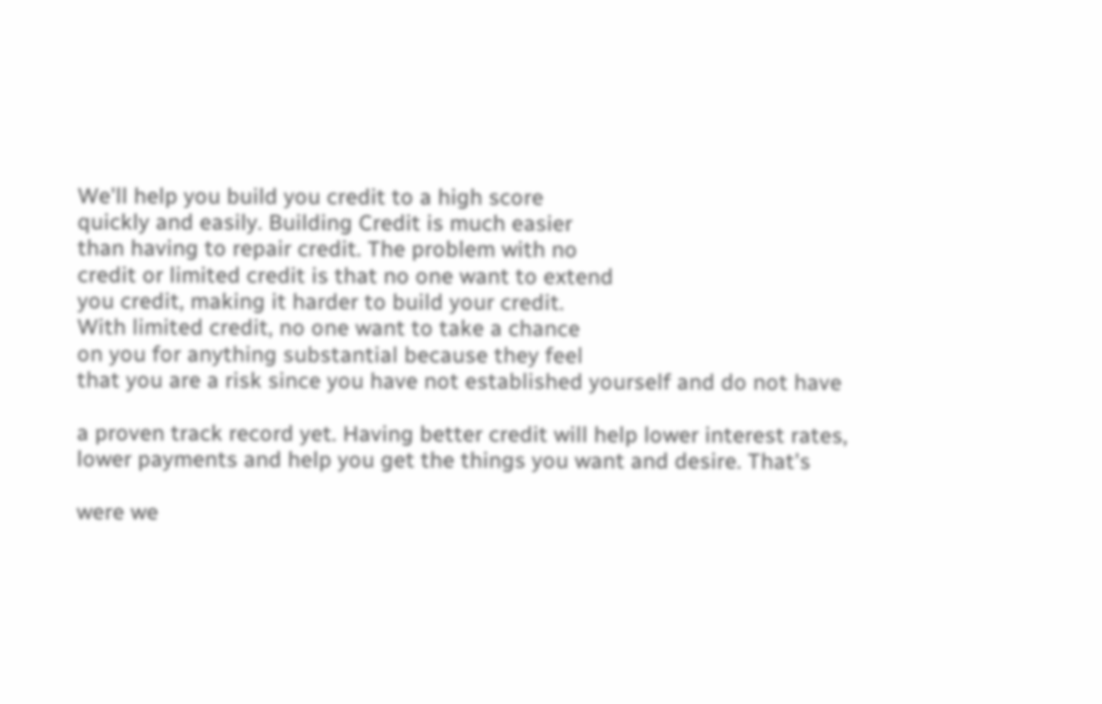We'll help you build you credit to a high score
quickly and easily. Building Credit is much easier
than having to repair credit. The problem with no
credit or limited credit is that no one want to extend
you credit, making it harder to build your credit.
With limited credit, no one want to take a chance
on you for anything substantial because they feel
that you are a risk since you have not established yourself and do not have

a proven track record yet. Having better credit will help lower interest rates,
lower payments and help you get the things you want and desire. That's

were we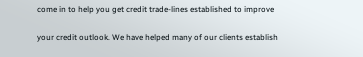come in to help you get credit trade-lines established to improve

your credit outlook. We have helped many of our clients establish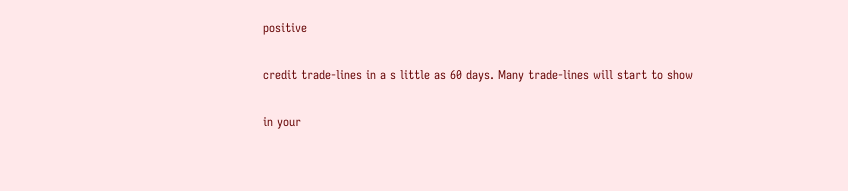positive

credit trade-lines in a s little as 60 days. Many trade-lines will start to show

in your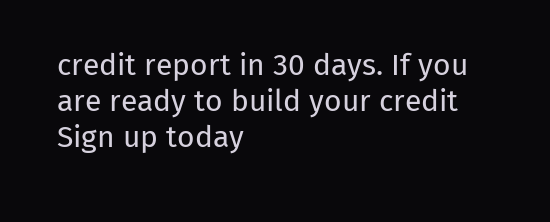credit report in 30 days. If you are ready to build your credit Sign up today